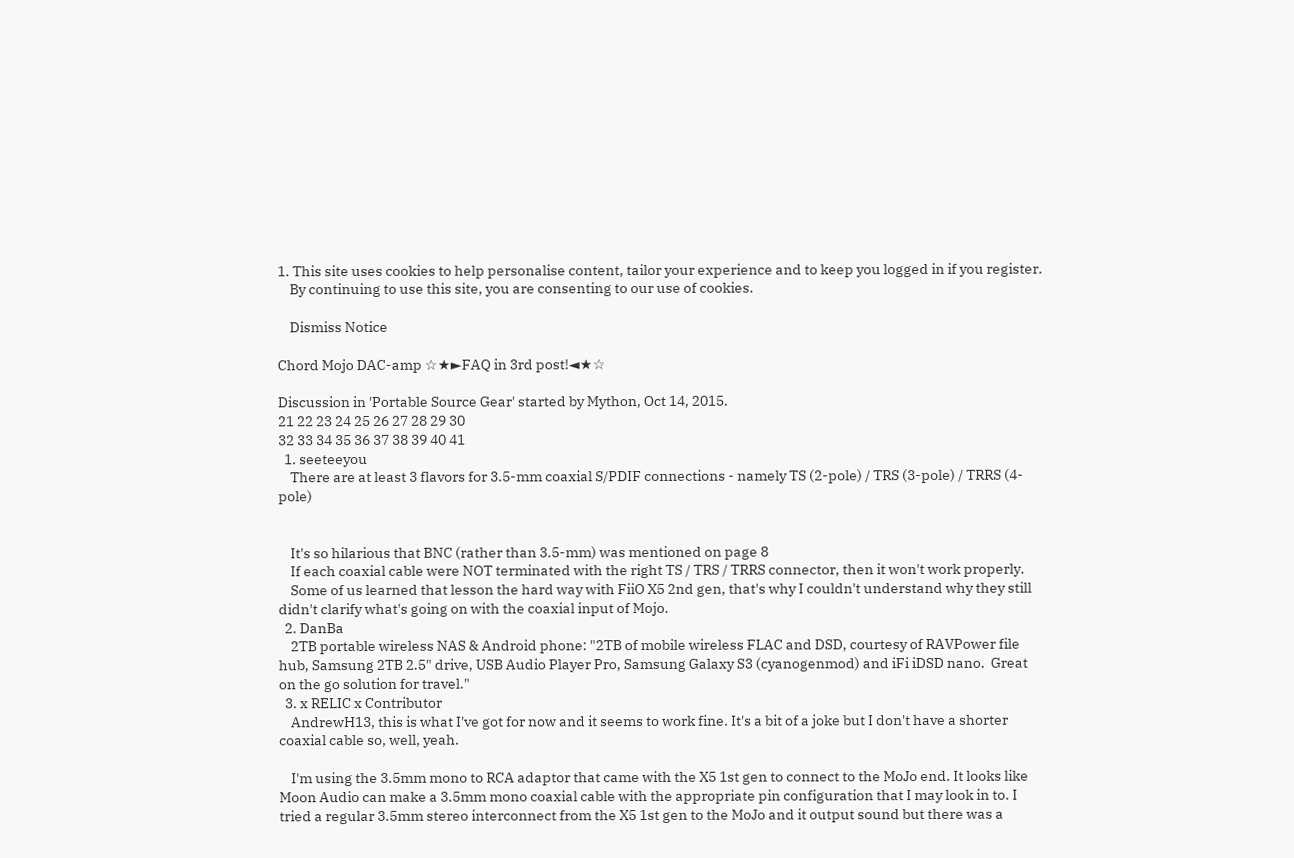1. This site uses cookies to help personalise content, tailor your experience and to keep you logged in if you register.
    By continuing to use this site, you are consenting to our use of cookies.

    Dismiss Notice

Chord Mojo DAC-amp ☆★►FAQ in 3rd post!◄★☆

Discussion in 'Portable Source Gear' started by Mython, Oct 14, 2015.
21 22 23 24 25 26 27 28 29 30
32 33 34 35 36 37 38 39 40 41
  1. seeteeyou
    There are at least 3 flavors for 3.5-mm coaxial S/PDIF connections - namely TS (2-pole) / TRS (3-pole) / TRRS (4-pole)


    It's so hilarious that BNC (rather than 3.5-mm) was mentioned on page 8
    If each coaxial cable were NOT terminated with the right TS / TRS / TRRS connector, then it won't work properly.
    Some of us learned that lesson the hard way with FiiO X5 2nd gen, that's why I couldn't understand why they still didn't clarify what's going on with the coaxial input of Mojo.
  2. DanBa
    2TB portable wireless NAS & Android phone: "2TB of mobile wireless FLAC and DSD, courtesy of RAVPower file hub, Samsung 2TB 2.5" drive, USB Audio Player Pro, Samsung Galaxy S3 (cyanogenmod) and iFi iDSD nano.  Great on the go solution for travel."
  3. x RELIC x Contributor
    AndrewH13, this is what I've got for now and it seems to work fine. It's a bit of a joke but I don't have a shorter coaxial cable so, well, yeah.

    I'm using the 3.5mm mono to RCA adaptor that came with the X5 1st gen to connect to the MoJo end. It looks like Moon Audio can make a 3.5mm mono coaxial cable with the appropriate pin configuration that I may look in to. I tried a regular 3.5mm stereo interconnect from the X5 1st gen to the MoJo and it output sound but there was a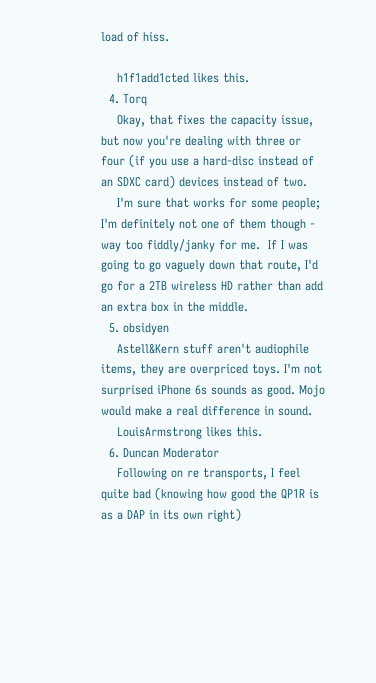load of hiss.

    h1f1add1cted likes this.
  4. Torq
    Okay, that fixes the capacity issue, but now you're dealing with three or four (if you use a hard-disc instead of an SDXC card) devices instead of two.
    I'm sure that works for some people; I'm definitely not one of them though - way too fiddly/janky for me.  If I was going to go vaguely down that route, I'd go for a 2TB wireless HD rather than add an extra box in the middle.
  5. obsidyen
    Astell&Kern stuff aren't audiophile items, they are overpriced toys. I'm not surprised iPhone 6s sounds as good. Mojo would make a real difference in sound.
    LouisArmstrong likes this.
  6. Duncan Moderator
    Following on re transports, I feel quite bad (knowing how good the QP1R is as a DAP in its own right)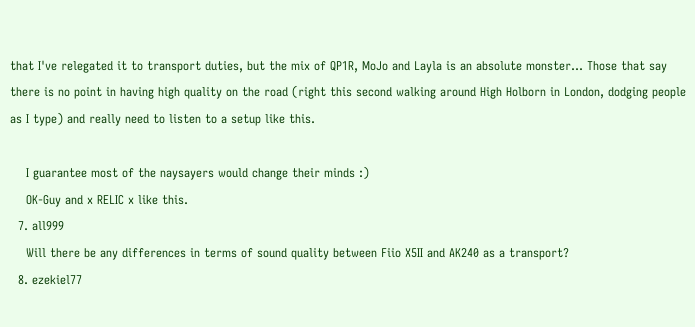that I've relegated it to transport duties, but the mix of QP1R, MoJo and Layla is an absolute monster... Those that say there is no point in having high quality on the road (right this second walking around High Holborn in London, dodging people as I type) and really need to listen to a setup like this.

    I guarantee most of the naysayers would change their minds :)
    OK-Guy and x RELIC x like this.
  7. all999
    Will there be any differences in terms of sound quality between Fiio X5II and AK240 as a transport?
  8. ezekiel77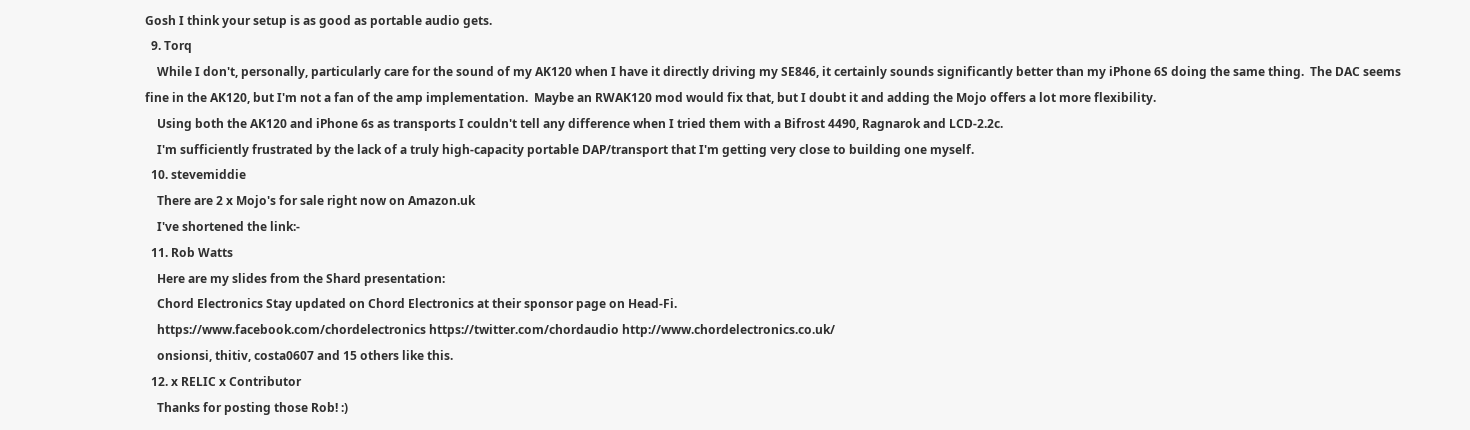Gosh I think your setup is as good as portable audio gets.
  9. Torq
    While I don't, personally, particularly care for the sound of my AK120 when I have it directly driving my SE846, it certainly sounds significantly better than my iPhone 6S doing the same thing.  The DAC seems fine in the AK120, but I'm not a fan of the amp implementation.  Maybe an RWAK120 mod would fix that, but I doubt it and adding the Mojo offers a lot more flexibility.
    Using both the AK120 and iPhone 6s as transports I couldn't tell any difference when I tried them with a Bifrost 4490, Ragnarok and LCD-2.2c.
    I'm sufficiently frustrated by the lack of a truly high-capacity portable DAP/transport that I'm getting very close to building one myself.
  10. stevemiddie
    There are 2 x Mojo's for sale right now on Amazon.uk
    I've shortened the link:-
  11. Rob Watts
    Here are my slides from the Shard presentation:
    Chord Electronics Stay updated on Chord Electronics at their sponsor page on Head-Fi.
    https://www.facebook.com/chordelectronics https://twitter.com/chordaudio http://www.chordelectronics.co.uk/
    onsionsi, thitiv, costa0607 and 15 others like this.
  12. x RELIC x Contributor
    Thanks for posting those Rob! :)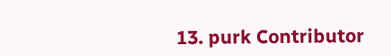13. purk Contributor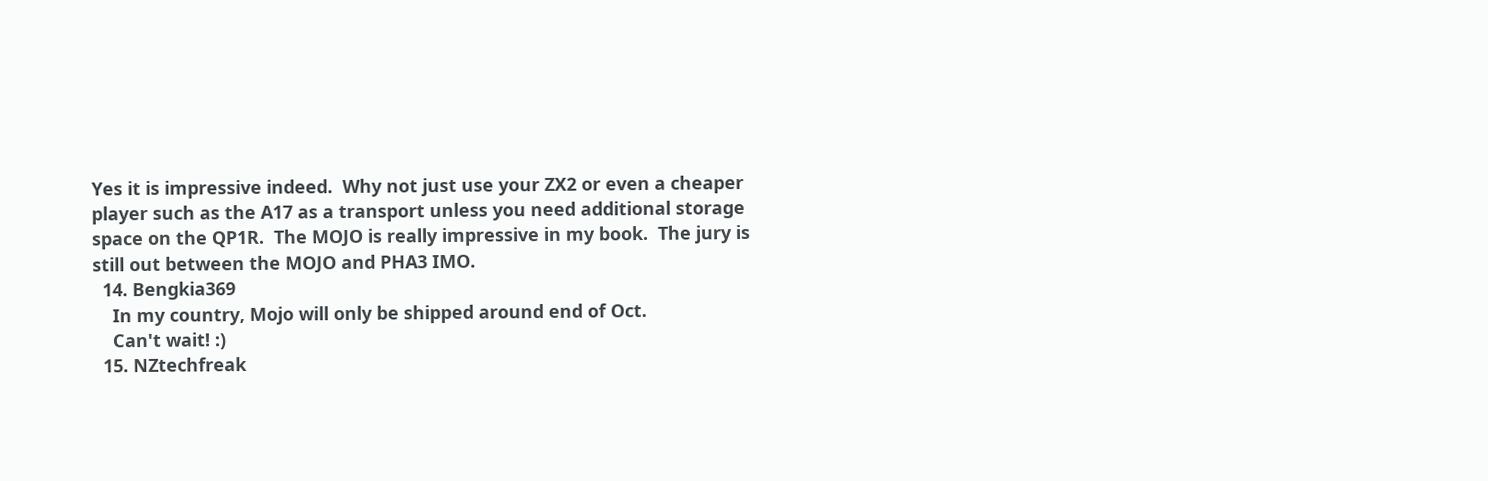Yes it is impressive indeed.  Why not just use your ZX2 or even a cheaper player such as the A17 as a transport unless you need additional storage space on the QP1R.  The MOJO is really impressive in my book.  The jury is still out between the MOJO and PHA3 IMO.
  14. Bengkia369
    In my country, Mojo will only be shipped around end of Oct.
    Can't wait! :)
  15. NZtechfreak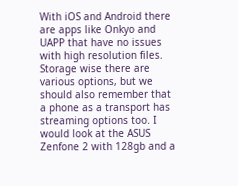With iOS and Android there are apps like Onkyo and UAPP that have no issues with high resolution files. Storage wise there are various options, but we should also remember that a phone as a transport has streaming options too. I would look at the ASUS Zenfone 2 with 128gb and a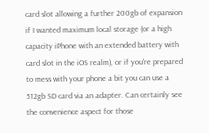card slot allowing a further 200gb of expansion if I wanted maximum local storage (or a high capacity iPhone with an extended battery with card slot in the iOS realm), or if you're prepared to mess with your phone a bit you can use a 512gb SD card via an adapter. Can certainly see the convenience aspect for those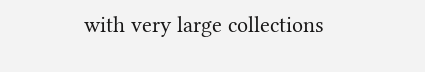with very large collections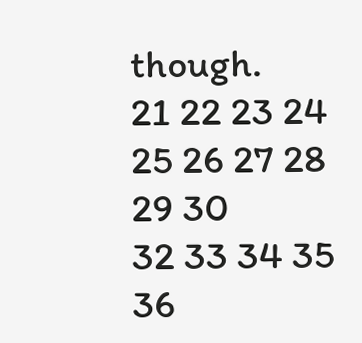though.
21 22 23 24 25 26 27 28 29 30
32 33 34 35 36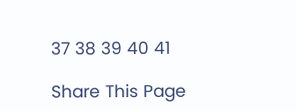37 38 39 40 41

Share This Page